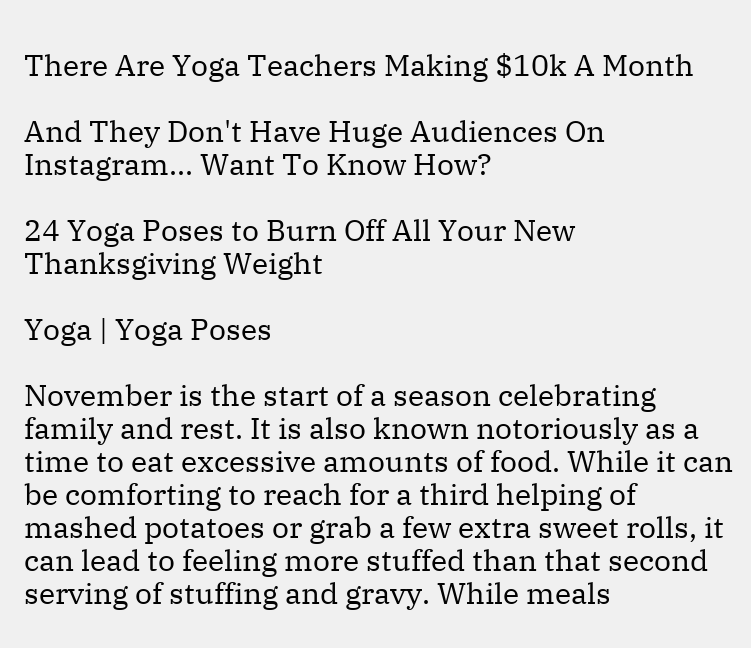There Are Yoga Teachers Making $10k A Month

And They Don't Have Huge Audiences On Instagram... Want To Know How?

24 Yoga Poses to Burn Off All Your New Thanksgiving Weight

Yoga | Yoga Poses

November is the start of a season celebrating family and rest. It is also known notoriously as a time to eat excessive amounts of food. While it can be comforting to reach for a third helping of mashed potatoes or grab a few extra sweet rolls, it can lead to feeling more stuffed than that second serving of stuffing and gravy. While meals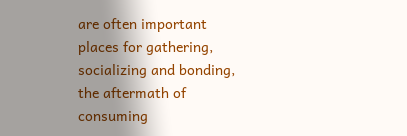are often important places for gathering, socializing and bonding, the aftermath of consuming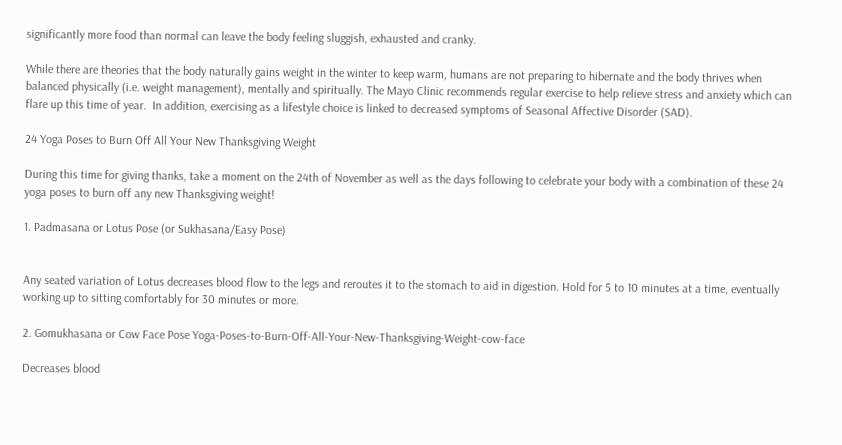significantly more food than normal can leave the body feeling sluggish, exhausted and cranky.

While there are theories that the body naturally gains weight in the winter to keep warm, humans are not preparing to hibernate and the body thrives when balanced physically (i.e. weight management), mentally and spiritually. The Mayo Clinic recommends regular exercise to help relieve stress and anxiety which can flare up this time of year.  In addition, exercising as a lifestyle choice is linked to decreased symptoms of Seasonal Affective Disorder (SAD).

24 Yoga Poses to Burn Off All Your New Thanksgiving Weight

During this time for giving thanks, take a moment on the 24th of November as well as the days following to celebrate your body with a combination of these 24 yoga poses to burn off any new Thanksgiving weight!

1. Padmasana or Lotus Pose (or Sukhasana/Easy Pose)


Any seated variation of Lotus decreases blood flow to the legs and reroutes it to the stomach to aid in digestion. Hold for 5 to 10 minutes at a time, eventually working up to sitting comfortably for 30 minutes or more.

2. Gomukhasana or Cow Face Pose Yoga-Poses-to-Burn-Off-All-Your-New-Thanksgiving-Weight-cow-face

Decreases blood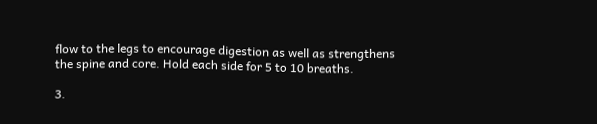flow to the legs to encourage digestion as well as strengthens the spine and core. Hold each side for 5 to 10 breaths.

3.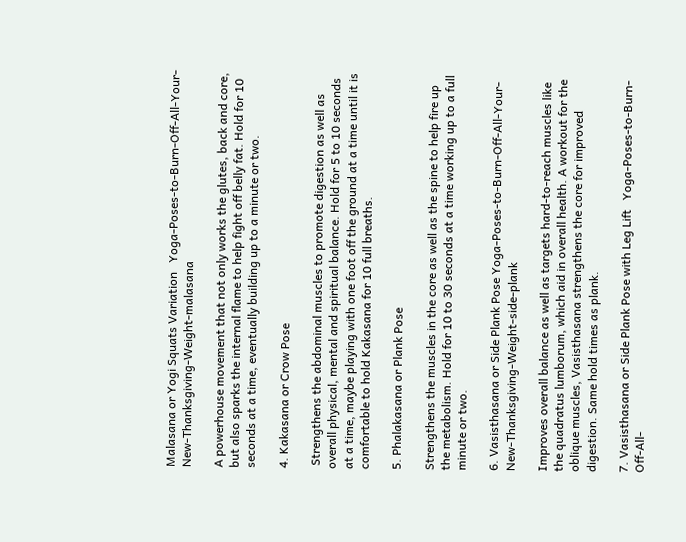Malasana or Yogi Squats Variation   Yoga-Poses-to-Burn-Off-All-Your-New-Thanksgiving-Weight-malasana

A powerhouse movement that not only works the glutes, back and core, but also sparks the internal flame to help fight off belly fat. Hold for 10 seconds at a time, eventually building up to a minute or two.

4. Kakasana or Crow Pose

 Strengthens the abdominal muscles to promote digestion as well as overall physical, mental and spiritual balance. Hold for 5 to 10 seconds at a time, maybe playing with one foot off the ground at a time until it is comfortable to hold Kakasana for 10 full breaths.

5. Phalakasana or Plank Pose

Strengthens the muscles in the core as well as the spine to help fire up the metabolism. Hold for 10 to 30 seconds at a time working up to a full minute or two.

6. Vasisthasana or Side Plank Pose Yoga-Poses-to-Burn-Off-All-Your-New-Thanksgiving-Weight-side-plank

Improves overall balance as well as targets hard-to-reach muscles like the quadratus lumborum, which aid in overall health. A workout for the oblique muscles, Vasisthasana strengthens the core for improved digestion. Same hold times as plank.

7. Vasisthasana or Side Plank Pose with Leg Lift   Yoga-Poses-to-Burn-Off-All-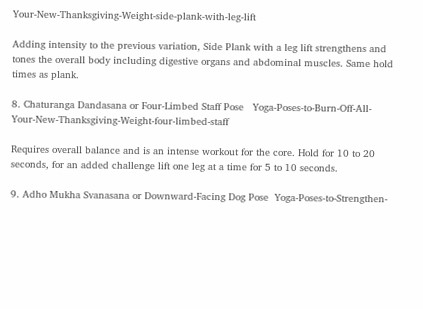Your-New-Thanksgiving-Weight-side-plank-with-leg-lift

Adding intensity to the previous variation, Side Plank with a leg lift strengthens and tones the overall body including digestive organs and abdominal muscles. Same hold times as plank.

8. Chaturanga Dandasana or Four-Limbed Staff Pose   Yoga-Poses-to-Burn-Off-All-Your-New-Thanksgiving-Weight-four-limbed-staff

Requires overall balance and is an intense workout for the core. Hold for 10 to 20 seconds, for an added challenge lift one leg at a time for 5 to 10 seconds.

9. Adho Mukha Svanasana or Downward-Facing Dog Pose  Yoga-Poses-to-Strengthen-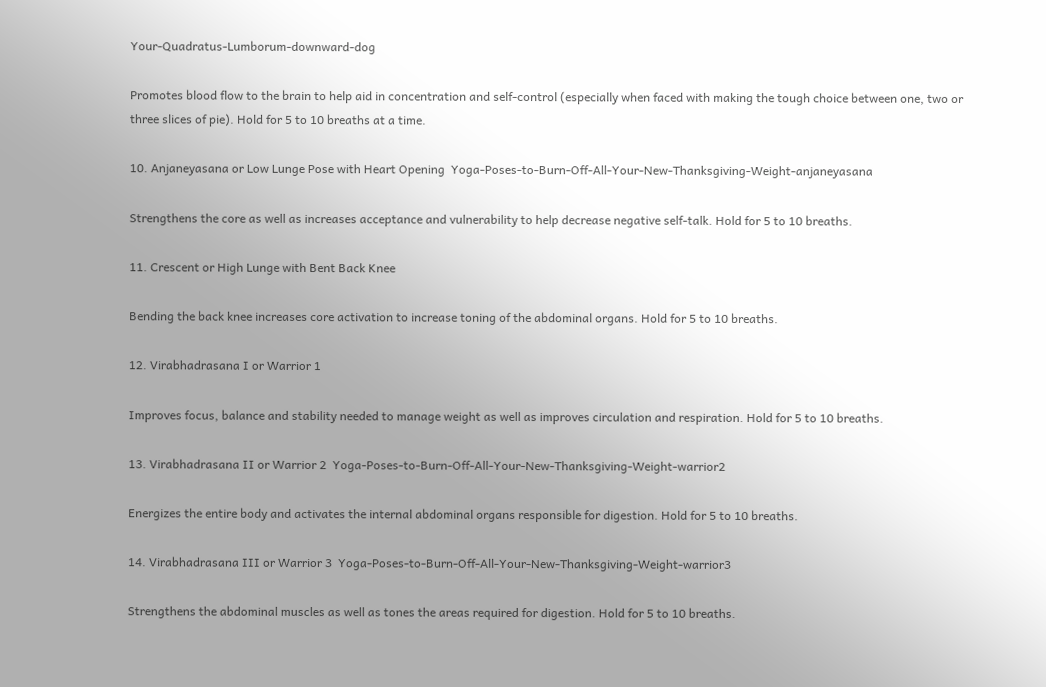Your-Quadratus-Lumborum-downward-dog

Promotes blood flow to the brain to help aid in concentration and self-control (especially when faced with making the tough choice between one, two or three slices of pie). Hold for 5 to 10 breaths at a time.

10. Anjaneyasana or Low Lunge Pose with Heart Opening  Yoga-Poses-to-Burn-Off-All-Your-New-Thanksgiving-Weight-anjaneyasana

Strengthens the core as well as increases acceptance and vulnerability to help decrease negative self-talk. Hold for 5 to 10 breaths.

11. Crescent or High Lunge with Bent Back Knee

Bending the back knee increases core activation to increase toning of the abdominal organs. Hold for 5 to 10 breaths.

12. Virabhadrasana I or Warrior 1

Improves focus, balance and stability needed to manage weight as well as improves circulation and respiration. Hold for 5 to 10 breaths.

13. Virabhadrasana II or Warrior 2  Yoga-Poses-to-Burn-Off-All-Your-New-Thanksgiving-Weight-warrior2

Energizes the entire body and activates the internal abdominal organs responsible for digestion. Hold for 5 to 10 breaths.

14. Virabhadrasana III or Warrior 3  Yoga-Poses-to-Burn-Off-All-Your-New-Thanksgiving-Weight-warrior3

Strengthens the abdominal muscles as well as tones the areas required for digestion. Hold for 5 to 10 breaths.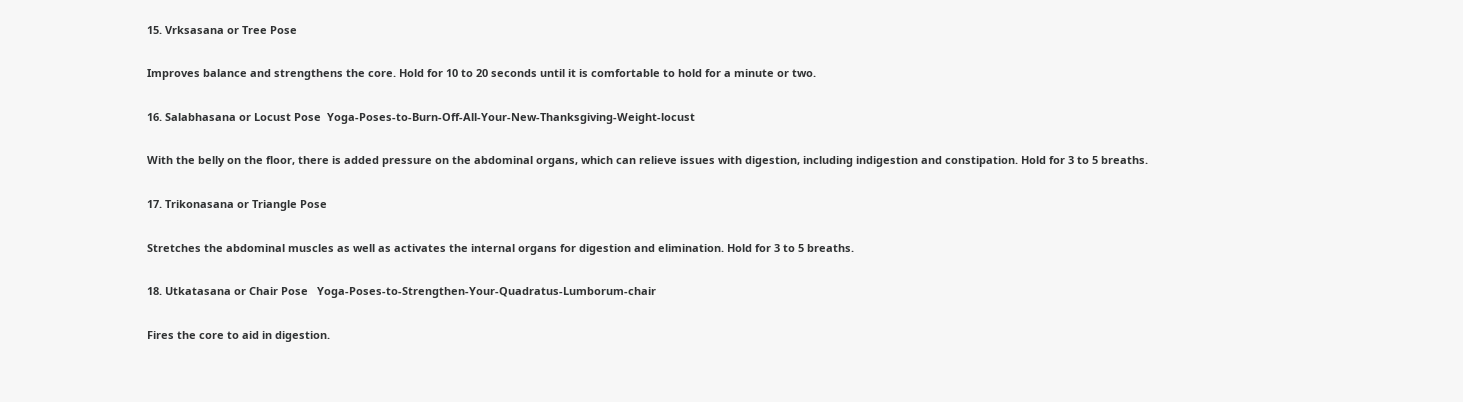15. Vrksasana or Tree Pose

Improves balance and strengthens the core. Hold for 10 to 20 seconds until it is comfortable to hold for a minute or two.

16. Salabhasana or Locust Pose  Yoga-Poses-to-Burn-Off-All-Your-New-Thanksgiving-Weight-locust

With the belly on the floor, there is added pressure on the abdominal organs, which can relieve issues with digestion, including indigestion and constipation. Hold for 3 to 5 breaths.

17. Trikonasana or Triangle Pose

Stretches the abdominal muscles as well as activates the internal organs for digestion and elimination. Hold for 3 to 5 breaths.

18. Utkatasana or Chair Pose   Yoga-Poses-to-Strengthen-Your-Quadratus-Lumborum-chair

Fires the core to aid in digestion.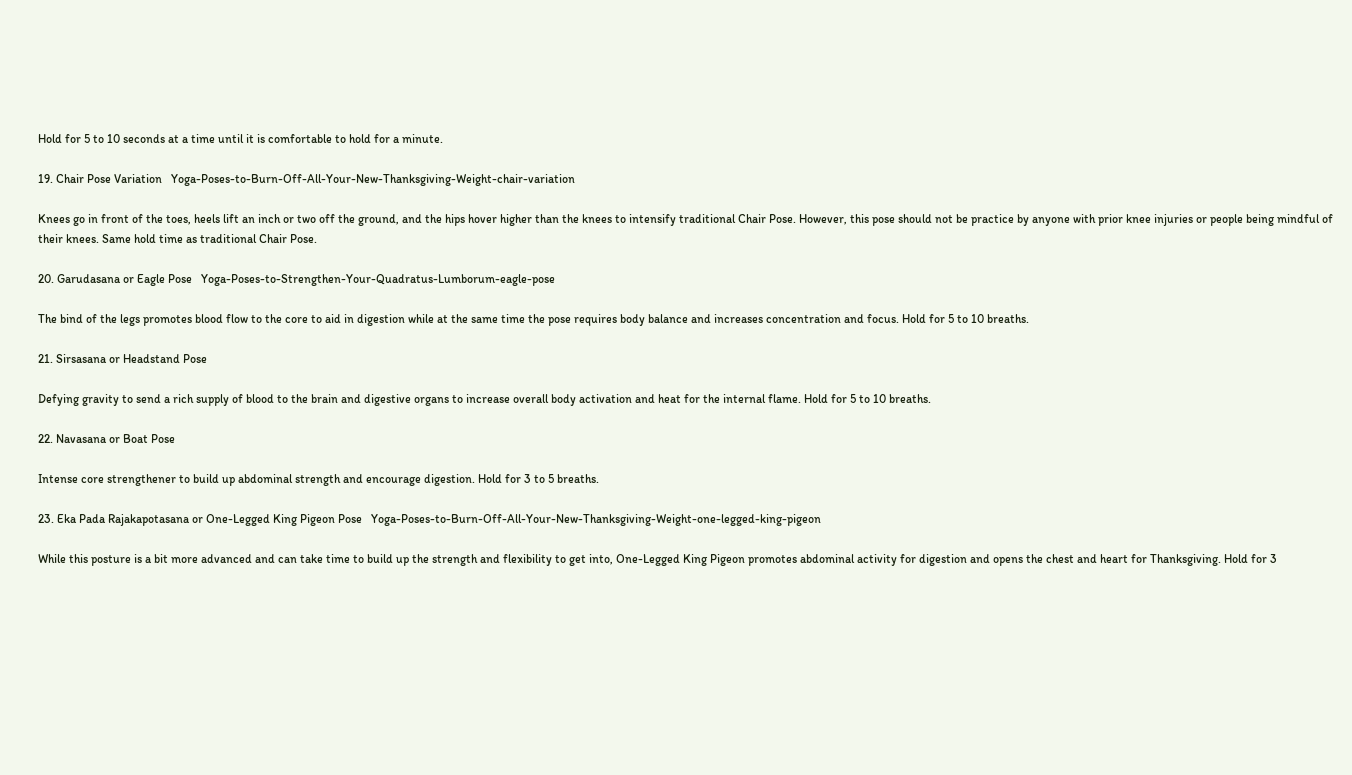Hold for 5 to 10 seconds at a time until it is comfortable to hold for a minute.

19. Chair Pose Variation   Yoga-Poses-to-Burn-Off-All-Your-New-Thanksgiving-Weight-chair-variation

Knees go in front of the toes, heels lift an inch or two off the ground, and the hips hover higher than the knees to intensify traditional Chair Pose. However, this pose should not be practice by anyone with prior knee injuries or people being mindful of their knees. Same hold time as traditional Chair Pose.

20. Garudasana or Eagle Pose   Yoga-Poses-to-Strengthen-Your-Quadratus-Lumborum-eagle-pose

The bind of the legs promotes blood flow to the core to aid in digestion while at the same time the pose requires body balance and increases concentration and focus. Hold for 5 to 10 breaths.

21. Sirsasana or Headstand Pose

Defying gravity to send a rich supply of blood to the brain and digestive organs to increase overall body activation and heat for the internal flame. Hold for 5 to 10 breaths.

22. Navasana or Boat Pose

Intense core strengthener to build up abdominal strength and encourage digestion. Hold for 3 to 5 breaths.

23. Eka Pada Rajakapotasana or One-Legged King Pigeon Pose   Yoga-Poses-to-Burn-Off-All-Your-New-Thanksgiving-Weight-one-legged-king-pigeon

While this posture is a bit more advanced and can take time to build up the strength and flexibility to get into, One-Legged King Pigeon promotes abdominal activity for digestion and opens the chest and heart for Thanksgiving. Hold for 3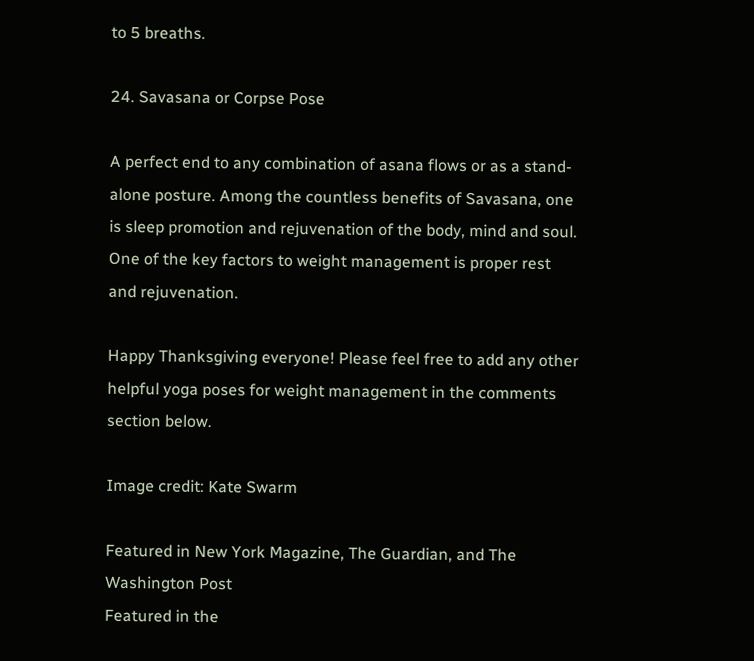to 5 breaths.

24. Savasana or Corpse Pose

A perfect end to any combination of asana flows or as a stand-alone posture. Among the countless benefits of Savasana, one is sleep promotion and rejuvenation of the body, mind and soul. One of the key factors to weight management is proper rest and rejuvenation.

Happy Thanksgiving everyone! Please feel free to add any other helpful yoga poses for weight management in the comments section below.

Image credit: Kate Swarm

Featured in New York Magazine, The Guardian, and The Washington Post
Featured in the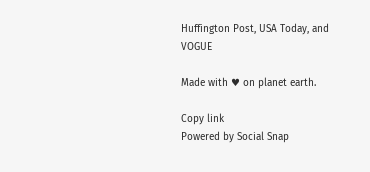Huffington Post, USA Today, and VOGUE

Made with ♥ on planet earth.

Copy link
Powered by Social Snap